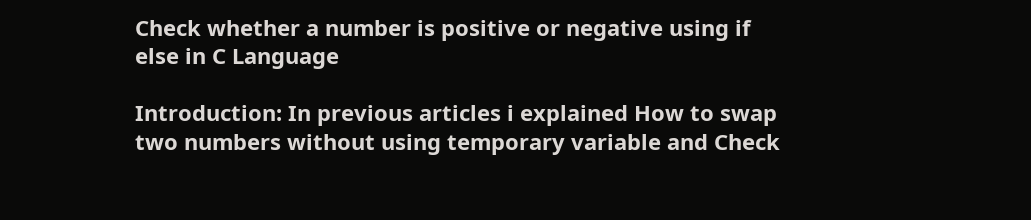Check whether a number is positive or negative using if else in C Language

Introduction: In previous articles i explained How to swap two numbers without using temporary variable and Check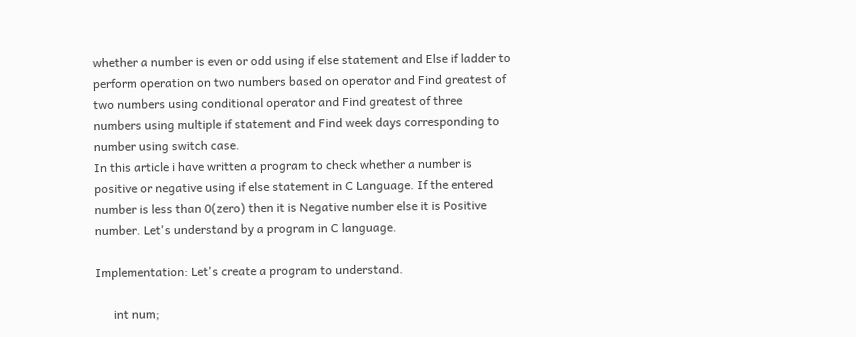whether a number is even or odd using if else statement and Else if ladder to perform operation on two numbers based on operator and Find greatest of two numbers using conditional operator and Find greatest of three numbers using multiple if statement and Find week days corresponding to number using switch case.
In this article i have written a program to check whether a number is positive or negative using if else statement in C Language. If the entered number is less than 0(zero) then it is Negative number else it is Positive number. Let's understand by a program in C language.

Implementation: Let's create a program to understand.

      int num;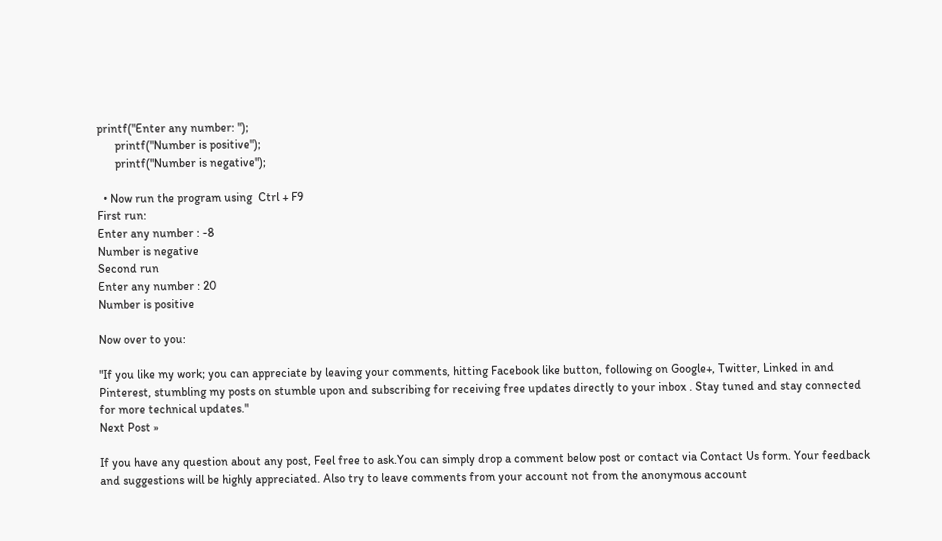printf("Enter any number: ");
      printf("Number is positive");
      printf("Number is negative");

  • Now run the program using  Ctrl + F9
First run:
Enter any number : -8
Number is negative
Second run
Enter any number : 20
Number is positive

Now over to you:

"If you like my work; you can appreciate by leaving your comments, hitting Facebook like button, following on Google+, Twitter, Linked in and Pinterest, stumbling my posts on stumble upon and subscribing for receiving free updates directly to your inbox . Stay tuned and stay connected for more technical updates."
Next Post »

If you have any question about any post, Feel free to ask.You can simply drop a comment below post or contact via Contact Us form. Your feedback and suggestions will be highly appreciated. Also try to leave comments from your account not from the anonymous account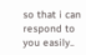so that i can respond to you easily..